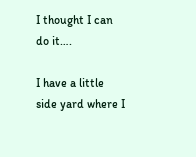I thought I can do it….

I have a little side yard where I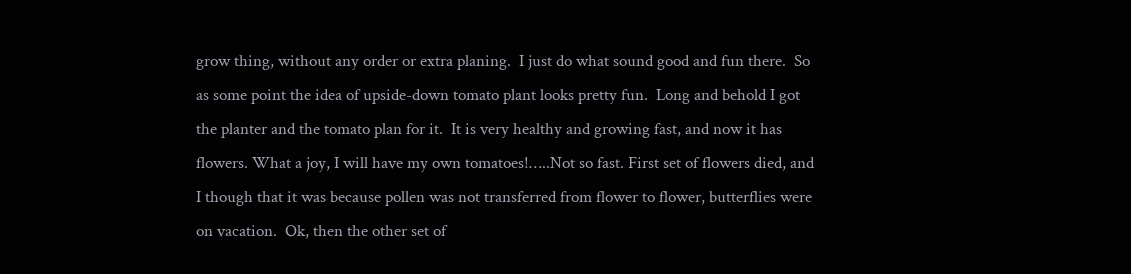grow thing, without any order or extra planing.  I just do what sound good and fun there.  So as some point the idea of upside-down tomato plant looks pretty fun.  Long and behold I got the planter and the tomato plan for it.  It is very healthy and growing fast, and now it has flowers. What a joy, I will have my own tomatoes!…..Not so fast. First set of flowers died, and I though that it was because pollen was not transferred from flower to flower, butterflies were on vacation.  Ok, then the other set of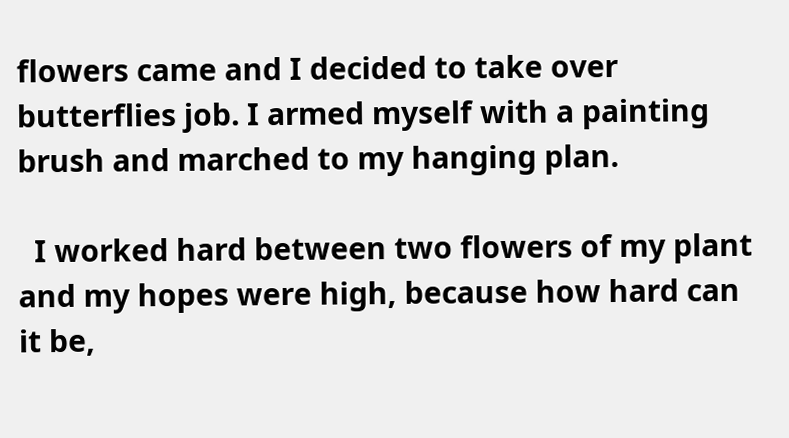flowers came and I decided to take over butterflies job. I armed myself with a painting brush and marched to my hanging plan.

  I worked hard between two flowers of my plant and my hopes were high, because how hard can it be,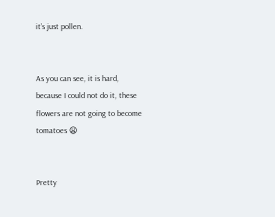it’s just pollen.


As you can see, it is hard, because I could not do it, these flowers are not going to become tomatoes 😦


Pretty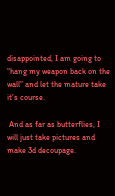disappointed, I am going to “hang my weapon back on the wall” and let the mature take it’s course.

 And as far as butterflies, I will just take pictures and make 3d decoupage.